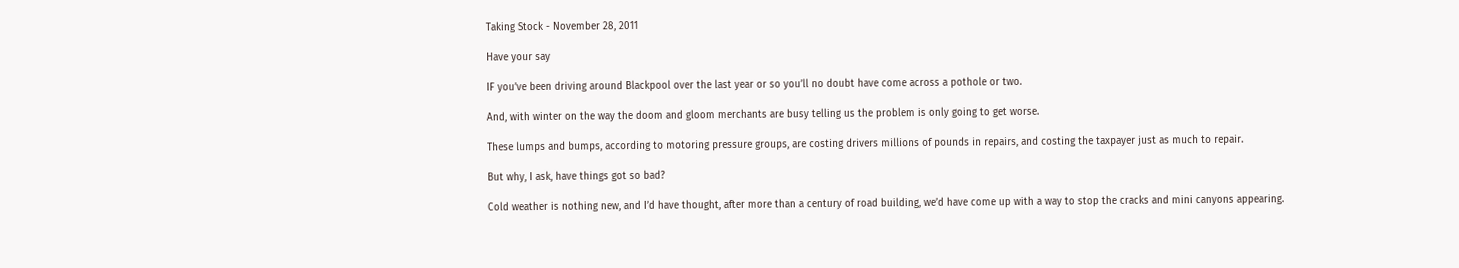Taking Stock - November 28, 2011

Have your say

IF you’ve been driving around Blackpool over the last year or so you’ll no doubt have come across a pothole or two.

And, with winter on the way the doom and gloom merchants are busy telling us the problem is only going to get worse.

These lumps and bumps, according to motoring pressure groups, are costing drivers millions of pounds in repairs, and costing the taxpayer just as much to repair.

But why, I ask, have things got so bad?

Cold weather is nothing new, and I’d have thought, after more than a century of road building, we’d have come up with a way to stop the cracks and mini canyons appearing.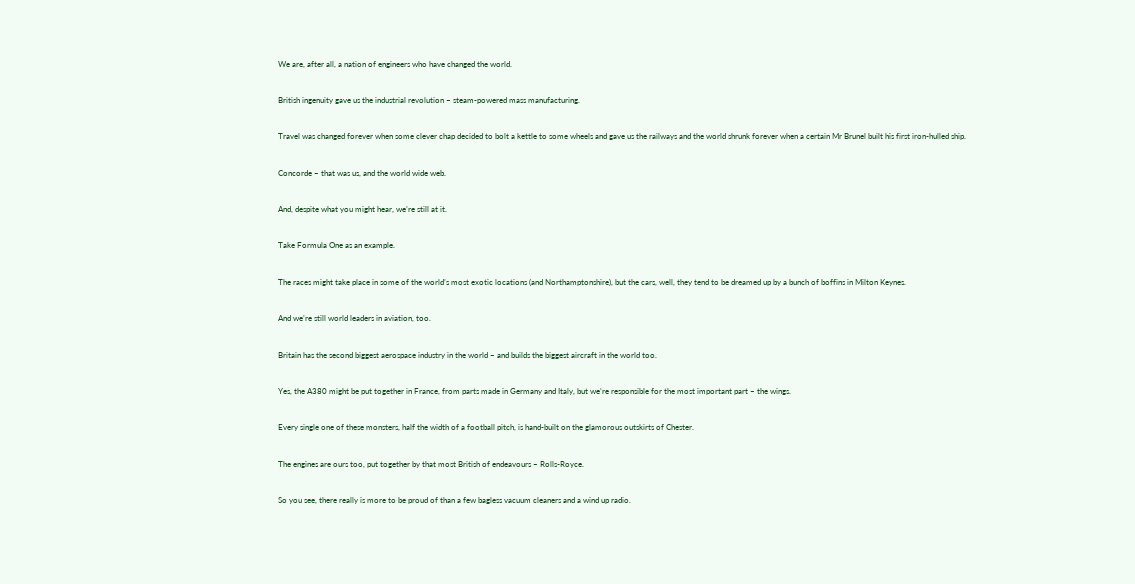We are, after all, a nation of engineers who have changed the world.

British ingenuity gave us the industrial revolution – steam-powered mass manufacturing.

Travel was changed forever when some clever chap decided to bolt a kettle to some wheels and gave us the railways and the world shrunk forever when a certain Mr Brunel built his first iron-hulled ship.

Concorde – that was us, and the world wide web.

And, despite what you might hear, we’re still at it.

Take Formula One as an example.

The races might take place in some of the world’s most exotic locations (and Northamptonshire), but the cars, well, they tend to be dreamed up by a bunch of boffins in Milton Keynes.

And we’re still world leaders in aviation, too.

Britain has the second biggest aerospace industry in the world – and builds the biggest aircraft in the world too.

Yes, the A380 might be put together in France, from parts made in Germany and Italy, but we’re responsible for the most important part – the wings.

Every single one of these monsters, half the width of a football pitch, is hand-built on the glamorous outskirts of Chester.

The engines are ours too, put together by that most British of endeavours – Rolls-Royce.

So you see, there really is more to be proud of than a few bagless vacuum cleaners and a wind up radio.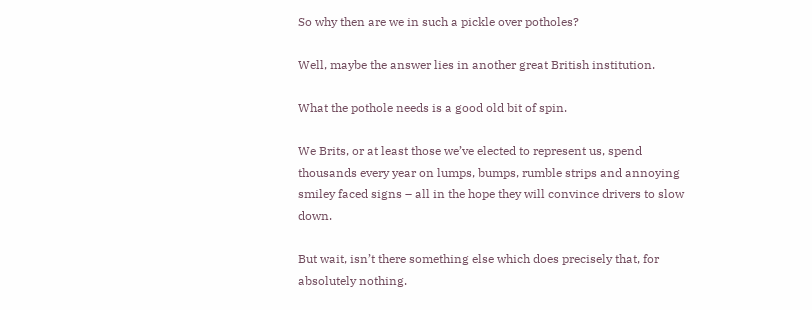So why then are we in such a pickle over potholes?

Well, maybe the answer lies in another great British institution.

What the pothole needs is a good old bit of spin.

We Brits, or at least those we’ve elected to represent us, spend thousands every year on lumps, bumps, rumble strips and annoying smiley faced signs – all in the hope they will convince drivers to slow down.

But wait, isn’t there something else which does precisely that, for absolutely nothing.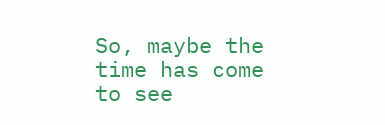So, maybe the time has come to see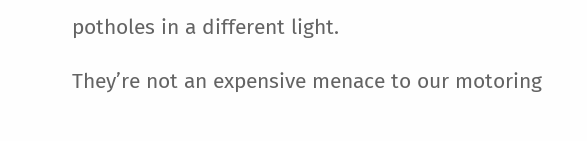potholes in a different light.

They’re not an expensive menace to our motoring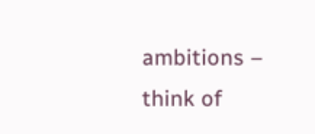ambitions – think of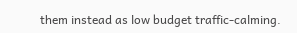them instead as low budget traffic-calming.